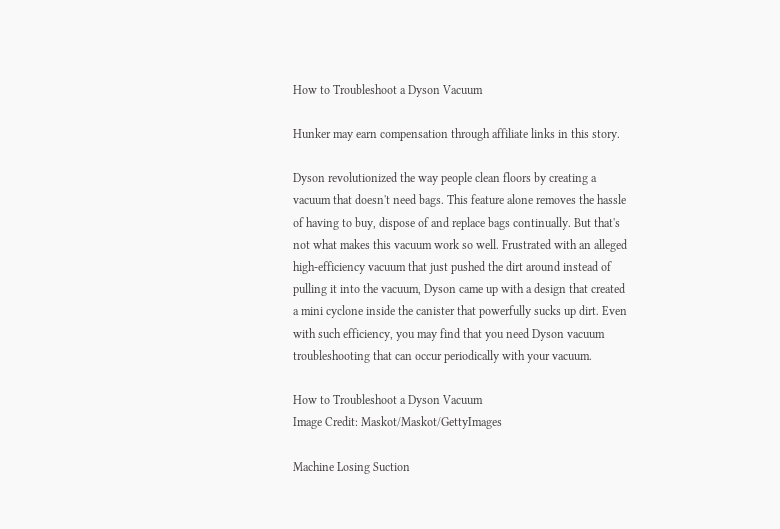How to Troubleshoot a Dyson Vacuum

Hunker may earn compensation through affiliate links in this story.

Dyson revolutionized the way people clean floors by creating a vacuum that doesn't need bags. This feature alone removes the hassle of having to buy, dispose of and replace bags continually. But that's not what makes this vacuum work so well. Frustrated with an alleged high-efficiency vacuum that just pushed the dirt around instead of pulling it into the vacuum, Dyson came up with a design that created a mini cyclone inside the canister that powerfully sucks up dirt. Even with such efficiency, you may find that you need Dyson vacuum troubleshooting that can occur periodically with your vacuum.

How to Troubleshoot a Dyson Vacuum
Image Credit: Maskot/Maskot/GettyImages

Machine Losing Suction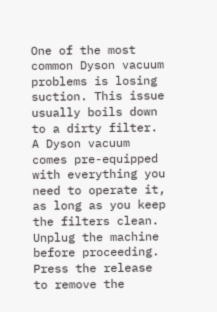One of the most common Dyson vacuum problems is losing suction. This issue usually boils down to a dirty filter. A Dyson vacuum comes pre-equipped with everything you need to operate it, as long as you keep the filters clean. Unplug the machine before proceeding. Press the release to remove the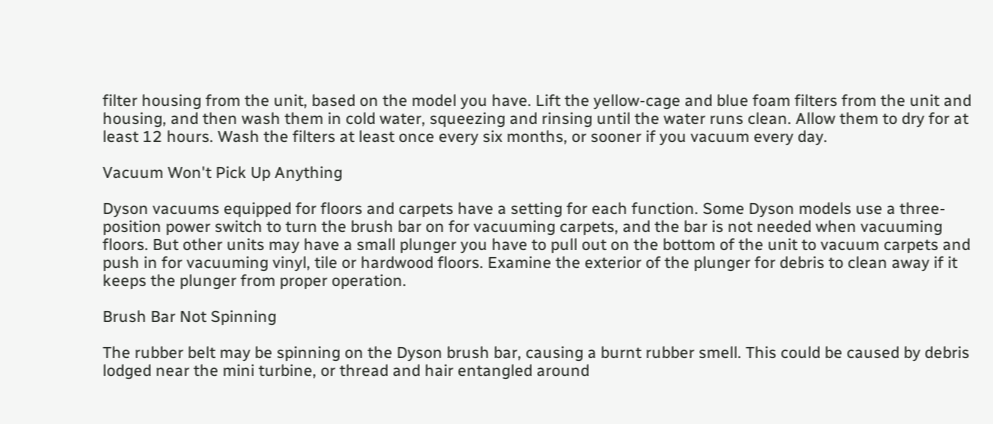filter housing from the unit, based on the model you have. Lift the yellow-cage and blue foam filters from the unit and housing, and then wash them in cold water, squeezing and rinsing until the water runs clean. Allow them to dry for at least 12 hours. Wash the filters at least once every six months, or sooner if you vacuum every day.

Vacuum Won't Pick Up Anything

Dyson vacuums equipped for floors and carpets have a setting for each function. Some Dyson models use a three-position power switch to turn the brush bar on for vacuuming carpets, and the bar is not needed when vacuuming floors. But other units may have a small plunger you have to pull out on the bottom of the unit to vacuum carpets and push in for vacuuming vinyl, tile or hardwood floors. Examine the exterior of the plunger for debris to clean away if it keeps the plunger from proper operation.

Brush Bar Not Spinning

The rubber belt may be spinning on the Dyson brush bar, causing a burnt rubber smell. This could be caused by debris lodged near the mini turbine, or thread and hair entangled around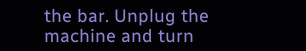the bar. Unplug the machine and turn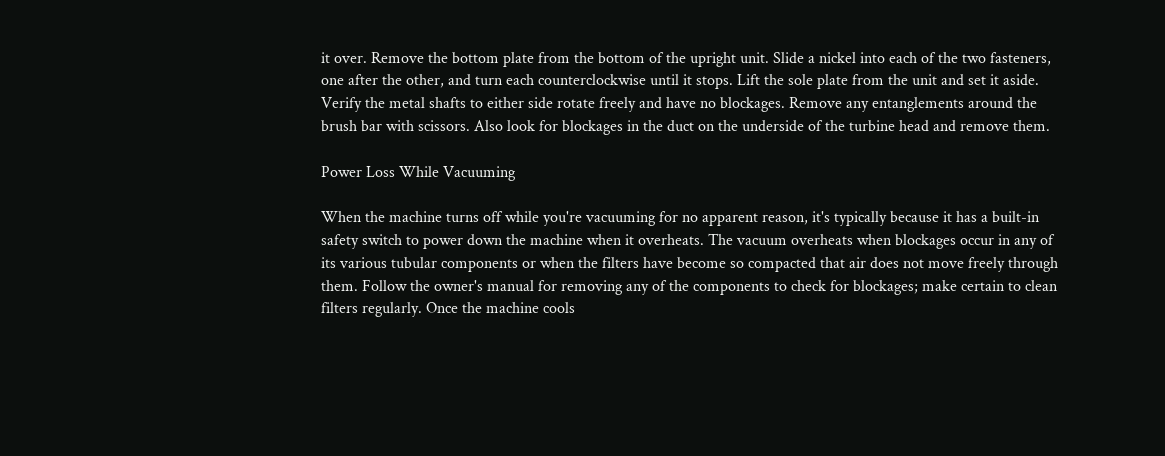it over. Remove the bottom plate from the bottom of the upright unit. Slide a nickel into each of the two fasteners, one after the other, and turn each counterclockwise until it stops. Lift the sole plate from the unit and set it aside. Verify the metal shafts to either side rotate freely and have no blockages. Remove any entanglements around the brush bar with scissors. Also look for blockages in the duct on the underside of the turbine head and remove them.

Power Loss While Vacuuming

When the machine turns off while you're vacuuming for no apparent reason, it's typically because it has a built-in safety switch to power down the machine when it overheats. The vacuum overheats when blockages occur in any of its various tubular components or when the filters have become so compacted that air does not move freely through them. Follow the owner's manual for removing any of the components to check for blockages; make certain to clean filters regularly. Once the machine cools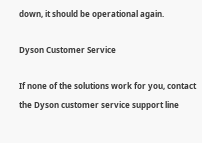down, it should be operational again.

Dyson Customer Service

If none of the solutions work for you, contact the Dyson customer service support line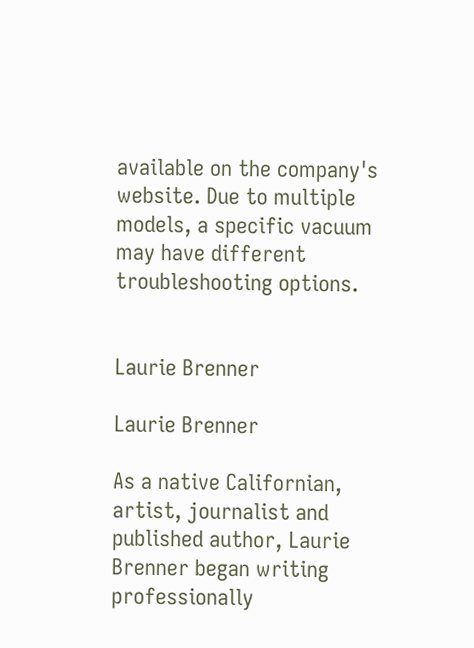available on the company's website. Due to multiple models, a specific vacuum may have different troubleshooting options.


Laurie Brenner

Laurie Brenner

As a native Californian, artist, journalist and published author, Laurie Brenner began writing professionally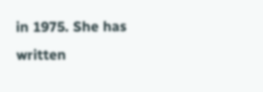in 1975. She has written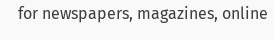for newspapers, magazines, online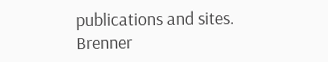publications and sites. Brenner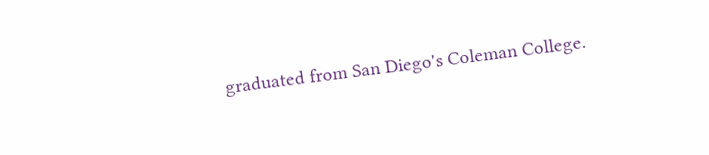graduated from San Diego's Coleman College.